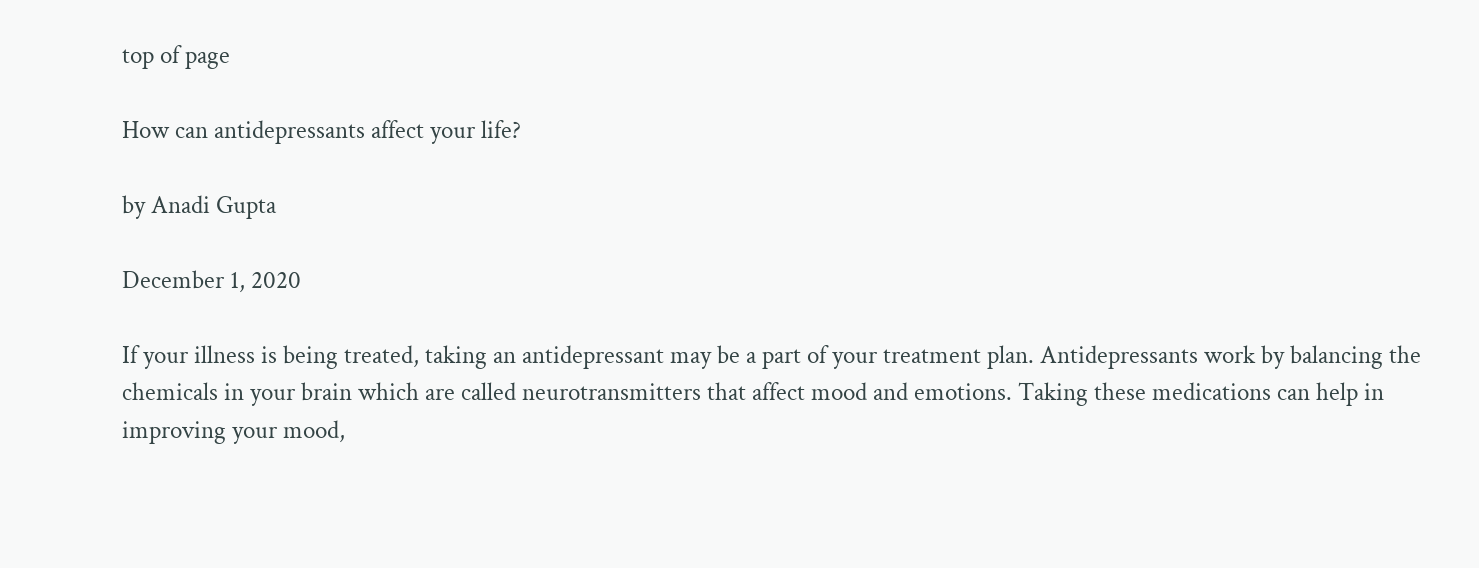top of page

How can antidepressants affect your life?

by Anadi Gupta

December 1, 2020

If your illness is being treated, taking an antidepressant may be a part of your treatment plan. Antidepressants work by balancing the chemicals in your brain which are called neurotransmitters that affect mood and emotions. Taking these medications can help in improving your mood,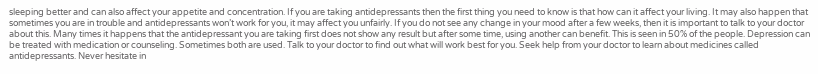sleeping better and can also affect your appetite and concentration. If you are taking antidepressants then the first thing you need to know is that how can it affect your living. It may also happen that sometimes you are in trouble and antidepressants won’t work for you, it may affect you unfairly. If you do not see any change in your mood after a few weeks, then it is important to talk to your doctor about this. Many times it happens that the antidepressant you are taking first does not show any result but after some time, using another can benefit. This is seen in 50% of the people. Depression can be treated with medication or counseling. Sometimes both are used. Talk to your doctor to find out what will work best for you. Seek help from your doctor to learn about medicines called antidepressants. Never hesitate in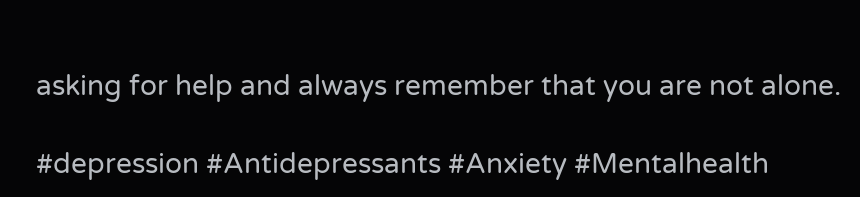asking for help and always remember that you are not alone.

#depression #Antidepressants #Anxiety #Mentalhealth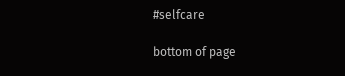#selfcare

bottom of page